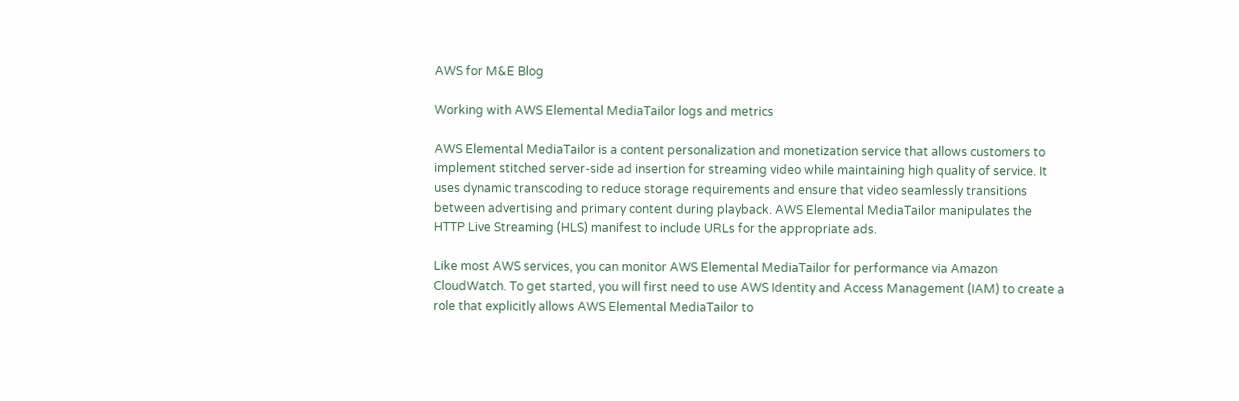AWS for M&E Blog

Working with AWS Elemental MediaTailor logs and metrics

AWS Elemental MediaTailor is a content personalization and monetization service that allows customers to implement stitched server-side ad insertion for streaming video while maintaining high quality of service. It uses dynamic transcoding to reduce storage requirements and ensure that video seamlessly transitions between advertising and primary content during playback. AWS Elemental MediaTailor manipulates the HTTP Live Streaming (HLS) manifest to include URLs for the appropriate ads.

Like most AWS services, you can monitor AWS Elemental MediaTailor for performance via Amazon CloudWatch. To get started, you will first need to use AWS Identity and Access Management (IAM) to create a role that explicitly allows AWS Elemental MediaTailor to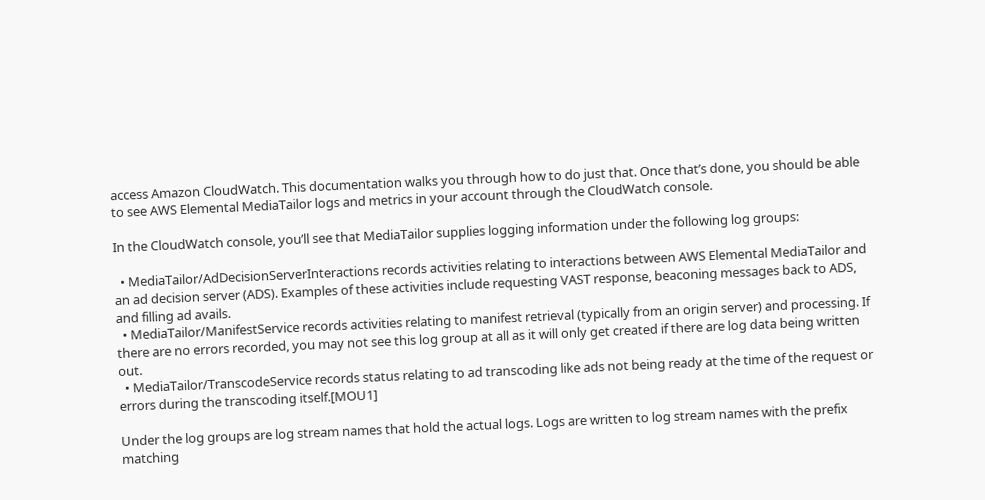access Amazon CloudWatch. This documentation walks you through how to do just that. Once that’s done, you should be able to see AWS Elemental MediaTailor logs and metrics in your account through the CloudWatch console.

In the CloudWatch console, you’ll see that MediaTailor supplies logging information under the following log groups:

  • MediaTailor/AdDecisionServerInteractions records activities relating to interactions between AWS Elemental MediaTailor and an ad decision server (ADS). Examples of these activities include requesting VAST response, beaconing messages back to ADS, and filling ad avails.
  • MediaTailor/ManifestService records activities relating to manifest retrieval (typically from an origin server) and processing. If there are no errors recorded, you may not see this log group at all as it will only get created if there are log data being written out.
  • MediaTailor/TranscodeService records status relating to ad transcoding like ads not being ready at the time of the request or errors during the transcoding itself.[MOU1]

Under the log groups are log stream names that hold the actual logs. Logs are written to log stream names with the prefix matching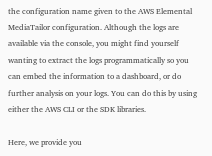the configuration name given to the AWS Elemental MediaTailor configuration. Although the logs are available via the console, you might find yourself wanting to extract the logs programmatically so you can embed the information to a dashboard, or do further analysis on your logs. You can do this by using either the AWS CLI or the SDK libraries.

Here, we provide you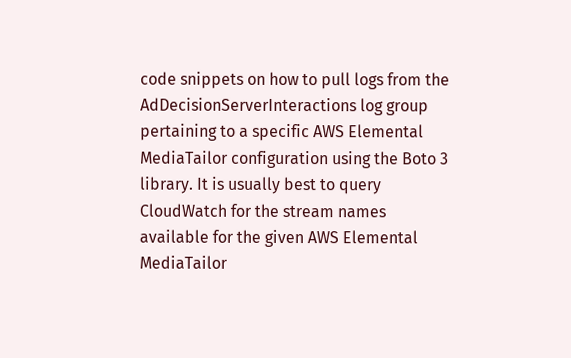code snippets on how to pull logs from the AdDecisionServerInteractions log group pertaining to a specific AWS Elemental MediaTailor configuration using the Boto 3 library. It is usually best to query CloudWatch for the stream names available for the given AWS Elemental MediaTailor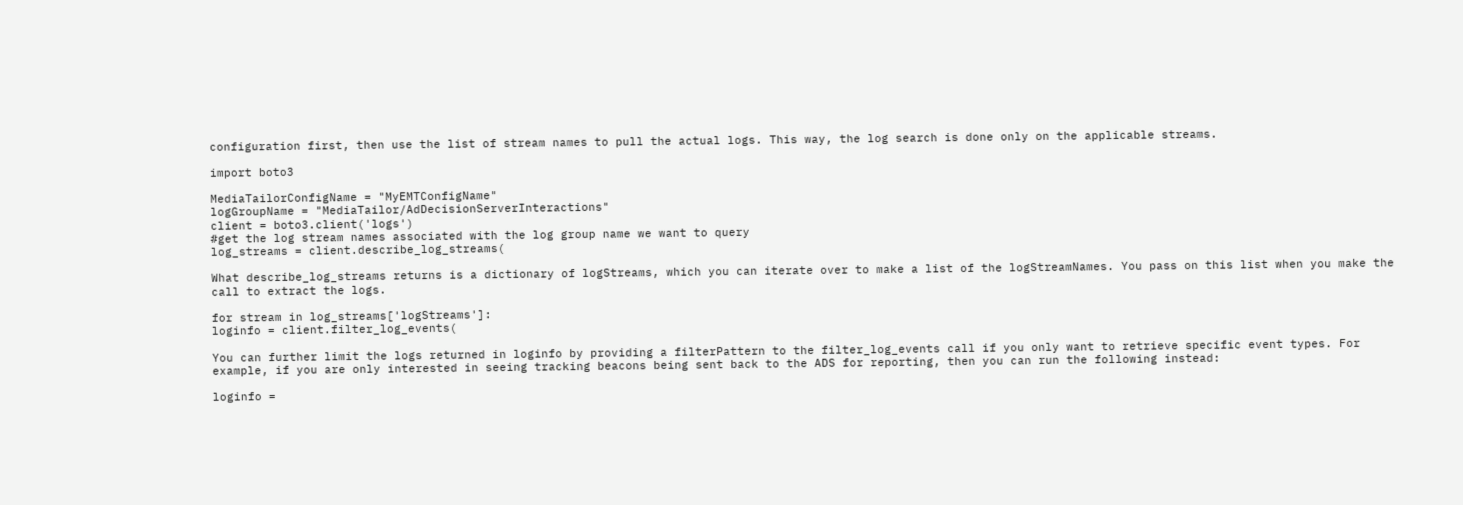configuration first, then use the list of stream names to pull the actual logs. This way, the log search is done only on the applicable streams.

import boto3

MediaTailorConfigName = "MyEMTConfigName"
logGroupName = "MediaTailor/AdDecisionServerInteractions"
client = boto3.client('logs')
#get the log stream names associated with the log group name we want to query
log_streams = client.describe_log_streams(

What describe_log_streams returns is a dictionary of logStreams, which you can iterate over to make a list of the logStreamNames. You pass on this list when you make the call to extract the logs.

for stream in log_streams['logStreams']:
loginfo = client.filter_log_events(

You can further limit the logs returned in loginfo by providing a filterPattern to the filter_log_events call if you only want to retrieve specific event types. For example, if you are only interested in seeing tracking beacons being sent back to the ADS for reporting, then you can run the following instead:

loginfo =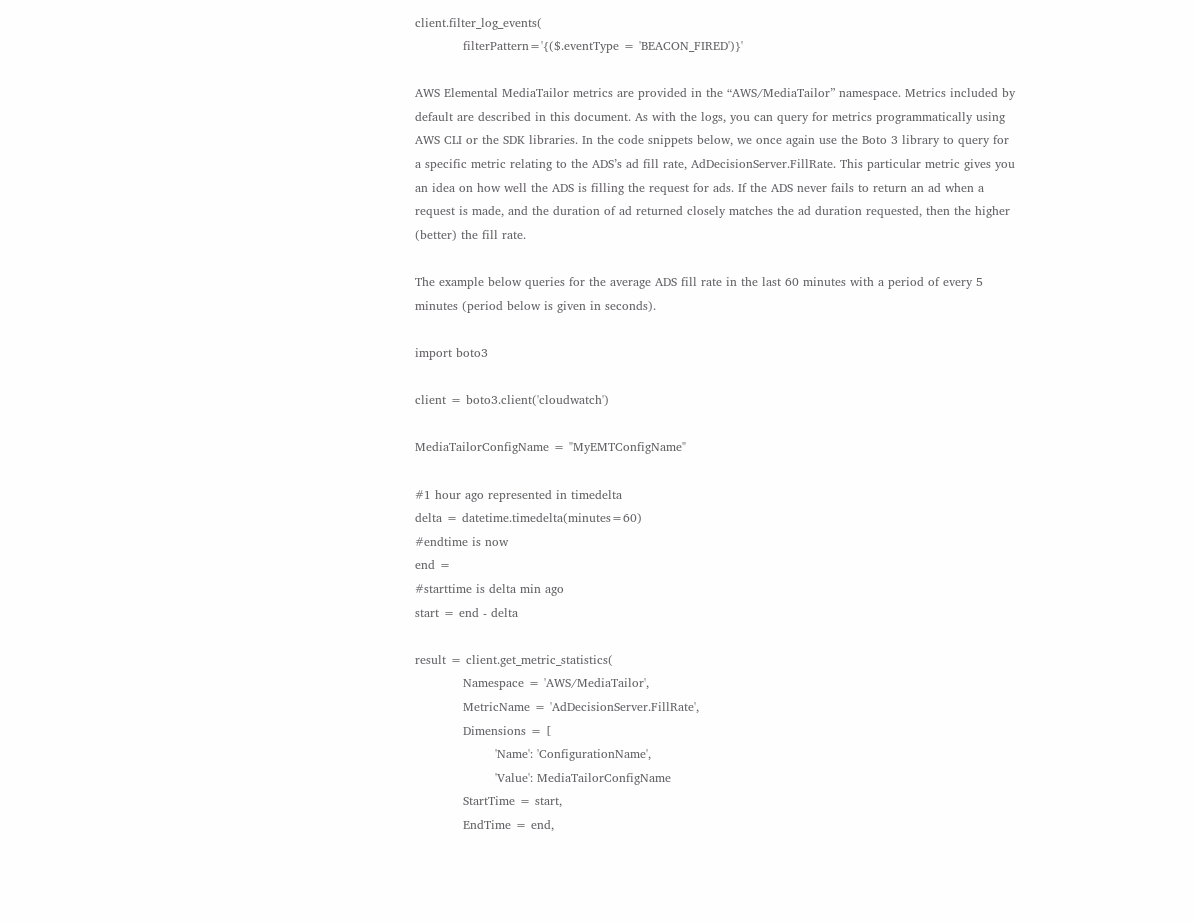client.filter_log_events(
            filterPattern='{($.eventType = 'BEACON_FIRED')}'

AWS Elemental MediaTailor metrics are provided in the “AWS/MediaTailor” namespace. Metrics included by default are described in this document. As with the logs, you can query for metrics programmatically using AWS CLI or the SDK libraries. In the code snippets below, we once again use the Boto 3 library to query for a specific metric relating to the ADS’s ad fill rate, AdDecisionServer.FillRate. This particular metric gives you an idea on how well the ADS is filling the request for ads. If the ADS never fails to return an ad when a request is made, and the duration of ad returned closely matches the ad duration requested, then the higher (better) the fill rate.

The example below queries for the average ADS fill rate in the last 60 minutes with a period of every 5 minutes (period below is given in seconds).

import boto3

client = boto3.client('cloudwatch')

MediaTailorConfigName = "MyEMTConfigName"

#1 hour ago represented in timedelta
delta = datetime.timedelta(minutes=60)
#endtime is now
end =
#starttime is delta min ago
start = end - delta

result = client.get_metric_statistics(
            Namespace = 'AWS/MediaTailor',
            MetricName = 'AdDecisionServer.FillRate',
            Dimensions = [
                    'Name': 'ConfigurationName',
                    'Value': MediaTailorConfigName
            StartTime = start,
            EndTime = end,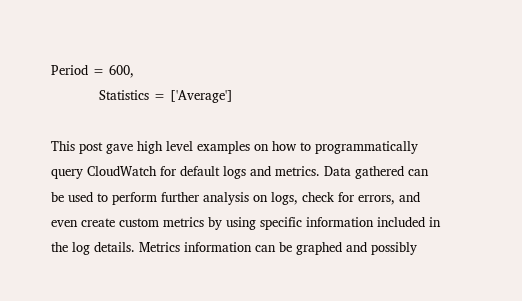Period = 600,
            Statistics = ['Average']

This post gave high level examples on how to programmatically query CloudWatch for default logs and metrics. Data gathered can be used to perform further analysis on logs, check for errors, and even create custom metrics by using specific information included in the log details. Metrics information can be graphed and possibly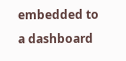embedded to a dashboard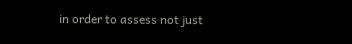in order to assess not just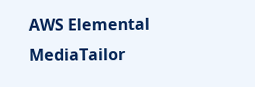AWS Elemental MediaTailor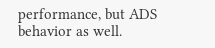performance, but ADS behavior as well.